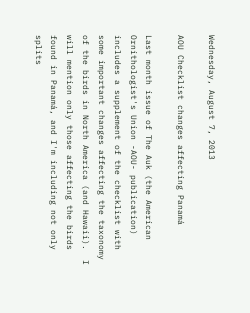Wednesday, August 7, 2013

AOU Checklist changes affecting Panamá

Last month issue of The Auk (the American Ornithologist's Union -AOU- publication) includes a supplement of the checklist with some important changes affecting the taxonomy of the birds in North America (and Hawaii).  I will mention only those affecting the birds found in Panamá, and I'm including not only splits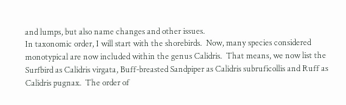and lumps, but also name changes and other issues.
In taxonomic order, I will start with the shorebirds.  Now, many species considered monotypical are now included within the genus Calidris.  That means, we now list the Surfbird as Calidris virgata, Buff-breasted Sandpiper as Calidris subruficollis and Ruff as Calidris pugnax.  The order of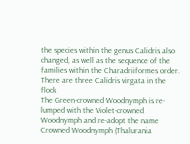the species within the genus Calidris also changed, as well as the sequence of the families within the Charadriiformes order.
There are three Calidris virgata in the flock
The Green-crowned Woodnymph is re-lumped with the Violet-crowned Woodnymph and re-adopt the name Crowned Woodnymph (Thalurania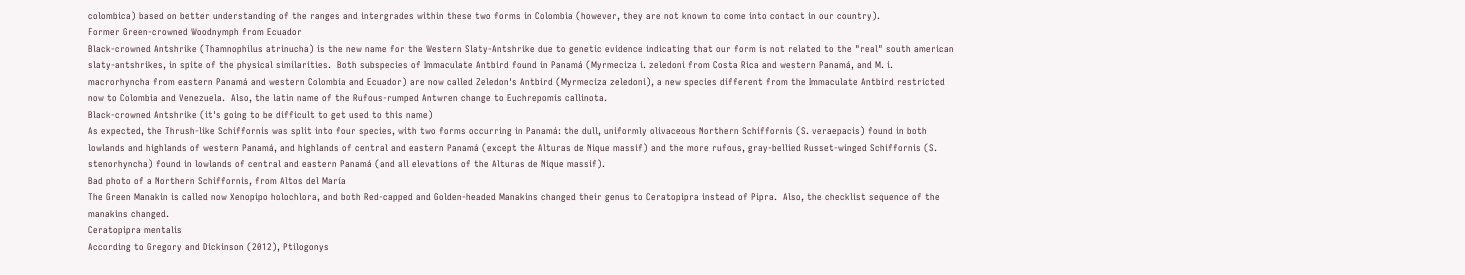colombica) based on better understanding of the ranges and intergrades within these two forms in Colombia (however, they are not known to come into contact in our country).
Former Green-crowned Woodnymph from Ecuador
Black-crowned Antshrike (Thamnophilus atrinucha) is the new name for the Western Slaty-Antshrike due to genetic evidence indicating that our form is not related to the "real" south american slaty-antshrikes, in spite of the physical similarities.  Both subspecies of Immaculate Antbird found in Panamá (Myrmeciza i. zeledoni from Costa Rica and western Panamá, and M. i. macrorhyncha from eastern Panamá and western Colombia and Ecuador) are now called Zeledon's Antbird (Myrmeciza zeledoni), a new species different from the Immaculate Antbird restricted now to Colombia and Venezuela.  Also, the latin name of the Rufous-rumped Antwren change to Euchrepomis callinota.
Black-crowned Antshrike (it's going to be difficult to get used to this name)
As expected, the Thrush-like Schiffornis was split into four species, with two forms occurring in Panamá: the dull, uniformly olivaceous Northern Schiffornis (S. veraepacis) found in both lowlands and highlands of western Panamá, and highlands of central and eastern Panamá (except the Alturas de Nique massif) and the more rufous, gray-bellied Russet-winged Schiffornis (S. stenorhyncha) found in lowlands of central and eastern Panamá (and all elevations of the Alturas de Nique massif).
Bad photo of a Northern Schiffornis, from Altos del María
The Green Manakin is called now Xenopipo holochlora, and both Red-capped and Golden-headed Manakins changed their genus to Ceratopipra instead of Pipra.  Also, the checklist sequence of the manakins changed.
Ceratopipra mentalis
According to Gregory and Dickinson (2012), Ptilogonys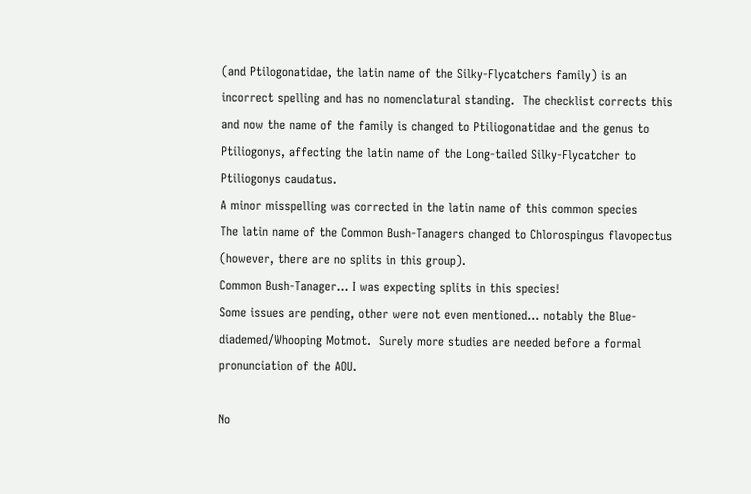(and Ptilogonatidae, the latin name of the Silky-Flycatchers family) is an incorrect spelling and has no nomenclatural standing.  The checklist corrects this and now the name of the family is changed to Ptiliogonatidae and the genus to Ptiliogonys, affecting the latin name of the Long-tailed Silky-Flycatcher to Ptiliogonys caudatus.
A minor misspelling was corrected in the latin name of this common species
The latin name of the Common Bush-Tanagers changed to Chlorospingus flavopectus (however, there are no splits in this group).
Common Bush-Tanager... I was expecting splits in this species!
Some issues are pending, other were not even mentioned... notably the Blue-diademed/Whooping Motmot.  Surely more studies are needed before a formal pronunciation of the AOU.

No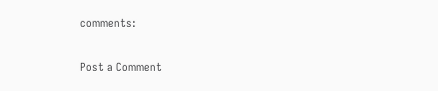comments:

Post a Comment